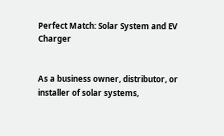Perfect Match: Solar System and EV Charger


As a business owner, distributor, or installer of solar systems,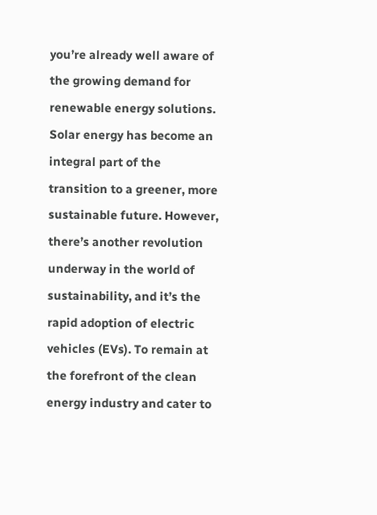you’re already well aware of the growing demand for renewable energy solutions. Solar energy has become an integral part of the transition to a greener, more sustainable future. However, there’s another revolution underway in the world of sustainability, and it’s the rapid adoption of electric vehicles (EVs). To remain at the forefront of the clean energy industry and cater to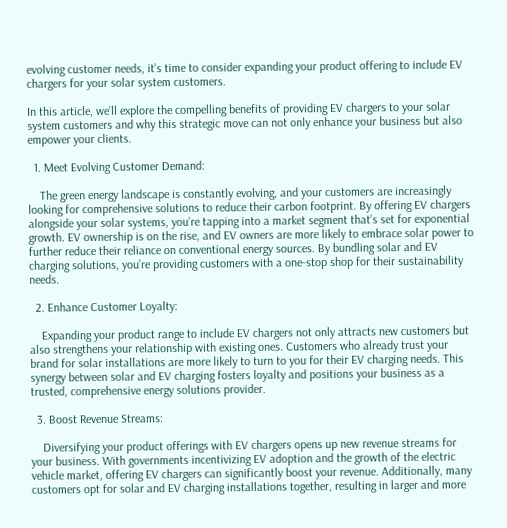evolving customer needs, it’s time to consider expanding your product offering to include EV chargers for your solar system customers.

In this article, we’ll explore the compelling benefits of providing EV chargers to your solar system customers and why this strategic move can not only enhance your business but also empower your clients.

  1. Meet Evolving Customer Demand:

    The green energy landscape is constantly evolving, and your customers are increasingly looking for comprehensive solutions to reduce their carbon footprint. By offering EV chargers alongside your solar systems, you’re tapping into a market segment that’s set for exponential growth. EV ownership is on the rise, and EV owners are more likely to embrace solar power to further reduce their reliance on conventional energy sources. By bundling solar and EV charging solutions, you’re providing customers with a one-stop shop for their sustainability needs.

  2. Enhance Customer Loyalty:

    Expanding your product range to include EV chargers not only attracts new customers but also strengthens your relationship with existing ones. Customers who already trust your brand for solar installations are more likely to turn to you for their EV charging needs. This synergy between solar and EV charging fosters loyalty and positions your business as a trusted, comprehensive energy solutions provider.

  3. Boost Revenue Streams:

    Diversifying your product offerings with EV chargers opens up new revenue streams for your business. With governments incentivizing EV adoption and the growth of the electric vehicle market, offering EV chargers can significantly boost your revenue. Additionally, many customers opt for solar and EV charging installations together, resulting in larger and more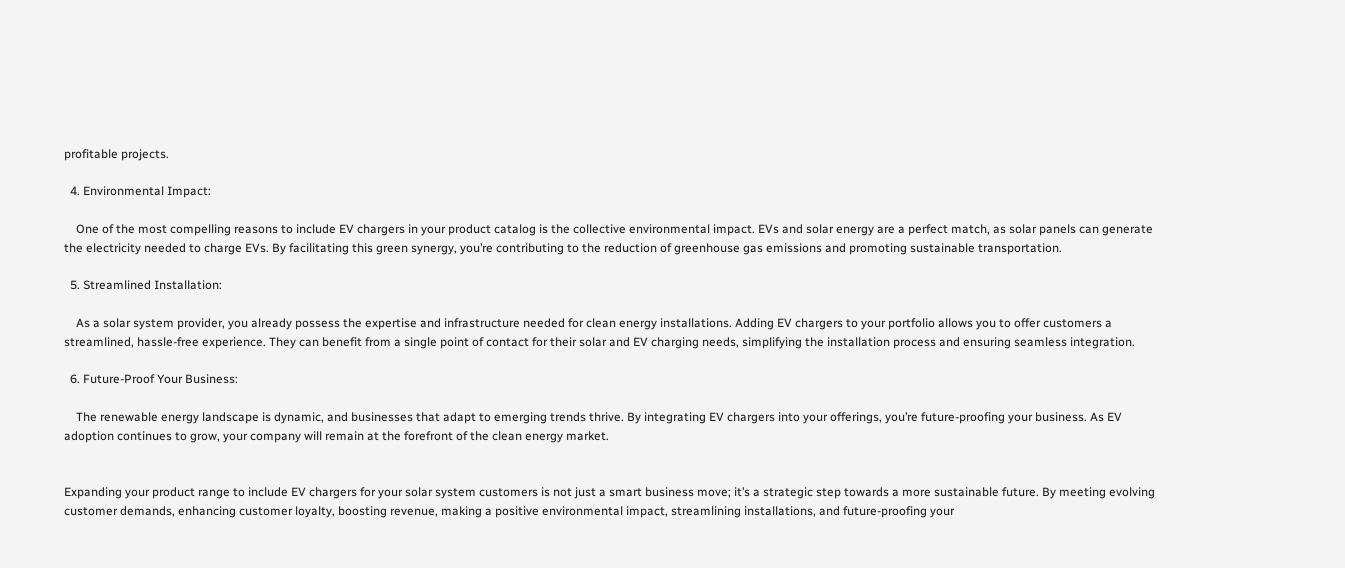profitable projects.

  4. Environmental Impact:

    One of the most compelling reasons to include EV chargers in your product catalog is the collective environmental impact. EVs and solar energy are a perfect match, as solar panels can generate the electricity needed to charge EVs. By facilitating this green synergy, you’re contributing to the reduction of greenhouse gas emissions and promoting sustainable transportation.

  5. Streamlined Installation:

    As a solar system provider, you already possess the expertise and infrastructure needed for clean energy installations. Adding EV chargers to your portfolio allows you to offer customers a streamlined, hassle-free experience. They can benefit from a single point of contact for their solar and EV charging needs, simplifying the installation process and ensuring seamless integration.

  6. Future-Proof Your Business:

    The renewable energy landscape is dynamic, and businesses that adapt to emerging trends thrive. By integrating EV chargers into your offerings, you’re future-proofing your business. As EV adoption continues to grow, your company will remain at the forefront of the clean energy market.


Expanding your product range to include EV chargers for your solar system customers is not just a smart business move; it’s a strategic step towards a more sustainable future. By meeting evolving customer demands, enhancing customer loyalty, boosting revenue, making a positive environmental impact, streamlining installations, and future-proofing your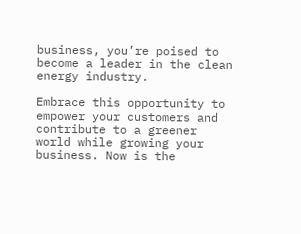business, you’re poised to become a leader in the clean energy industry.

Embrace this opportunity to empower your customers and contribute to a greener world while growing your business. Now is the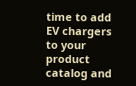time to add EV chargers to your product catalog and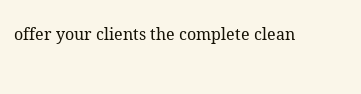offer your clients the complete clean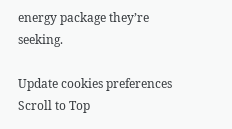energy package they’re seeking.

Update cookies preferences
Scroll to Top